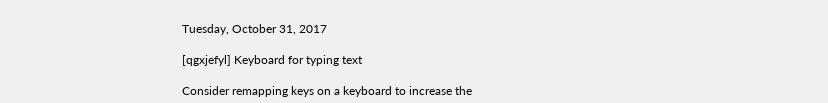Tuesday, October 31, 2017

[qgxjefyl] Keyboard for typing text

Consider remapping keys on a keyboard to increase the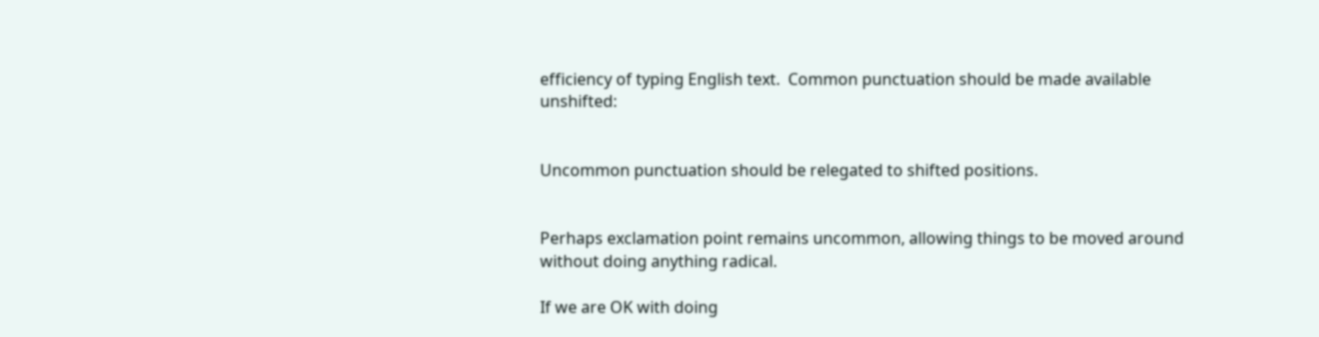efficiency of typing English text.  Common punctuation should be made available unshifted:


Uncommon punctuation should be relegated to shifted positions.


Perhaps exclamation point remains uncommon, allowing things to be moved around without doing anything radical.

If we are OK with doing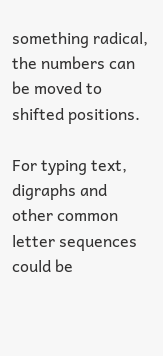something radical, the numbers can be moved to shifted positions.

For typing text, digraphs and other common letter sequences could be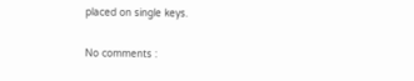placed on single keys.

No comments :